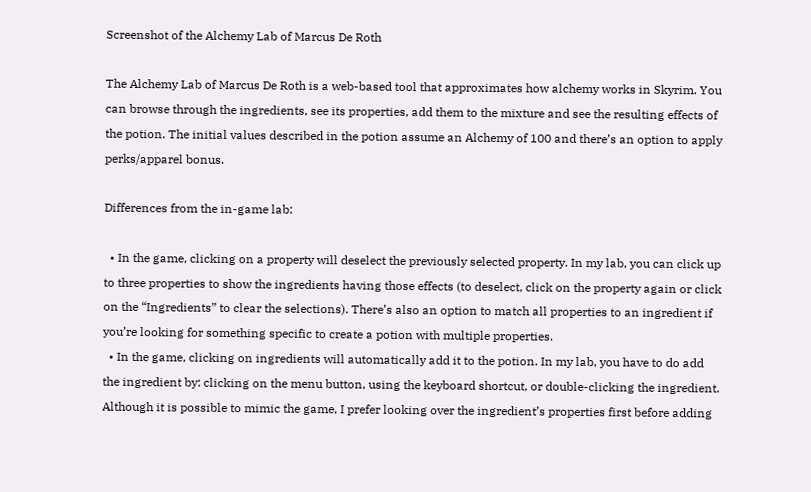Screenshot of the Alchemy Lab of Marcus De Roth

The Alchemy Lab of Marcus De Roth is a web-based tool that approximates how alchemy works in Skyrim. You can browse through the ingredients, see its properties, add them to the mixture and see the resulting effects of the potion. The initial values described in the potion assume an Alchemy of 100 and there’s an option to apply perks/apparel bonus.

Differences from the in-game lab:

  • In the game, clicking on a property will deselect the previously selected property. In my lab, you can click up to three properties to show the ingredients having those effects (to deselect, click on the property again or click on the “Ingredients” to clear the selections). There’s also an option to match all properties to an ingredient if you’re looking for something specific to create a potion with multiple properties.
  • In the game, clicking on ingredients will automatically add it to the potion. In my lab, you have to do add the ingredient by: clicking on the menu button, using the keyboard shortcut, or double-clicking the ingredient. Although it is possible to mimic the game, I prefer looking over the ingredient’s properties first before adding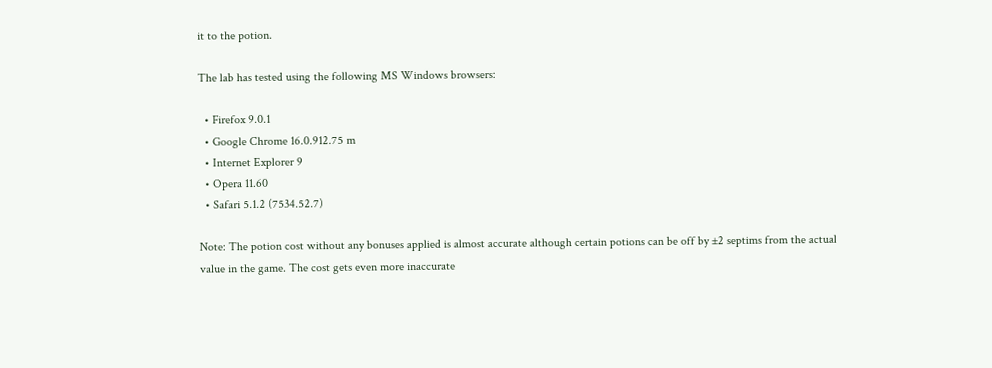it to the potion.

The lab has tested using the following MS Windows browsers:

  • Firefox 9.0.1
  • Google Chrome 16.0.912.75 m
  • Internet Explorer 9
  • Opera 11.60
  • Safari 5.1.2 (7534.52.7)

Note: The potion cost without any bonuses applied is almost accurate although certain potions can be off by ±2 septims from the actual value in the game. The cost gets even more inaccurate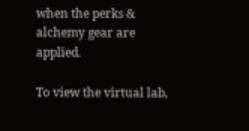when the perks & alchemy gear are applied.

To view the virtual lab,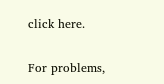click here.

For problems,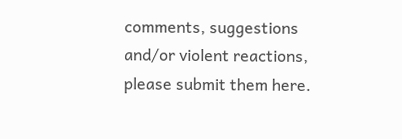comments, suggestions and/or violent reactions, please submit them here.